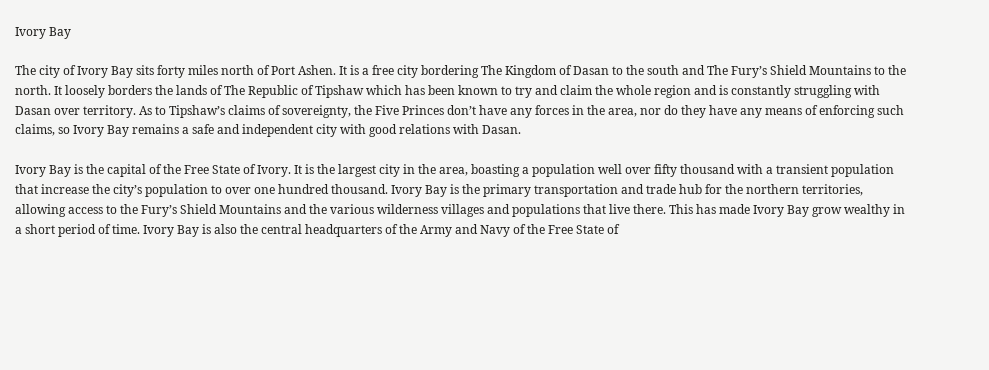Ivory Bay

The city of Ivory Bay sits forty miles north of Port Ashen. It is a free city bordering The Kingdom of Dasan to the south and The Fury’s Shield Mountains to the north. It loosely borders the lands of The Republic of Tipshaw which has been known to try and claim the whole region and is constantly struggling with Dasan over territory. As to Tipshaw’s claims of sovereignty, the Five Princes don’t have any forces in the area, nor do they have any means of enforcing such claims, so Ivory Bay remains a safe and independent city with good relations with Dasan.

Ivory Bay is the capital of the Free State of Ivory. It is the largest city in the area, boasting a population well over fifty thousand with a transient population that increase the city’s population to over one hundred thousand. Ivory Bay is the primary transportation and trade hub for the northern territories, allowing access to the Fury’s Shield Mountains and the various wilderness villages and populations that live there. This has made Ivory Bay grow wealthy in a short period of time. Ivory Bay is also the central headquarters of the Army and Navy of the Free State of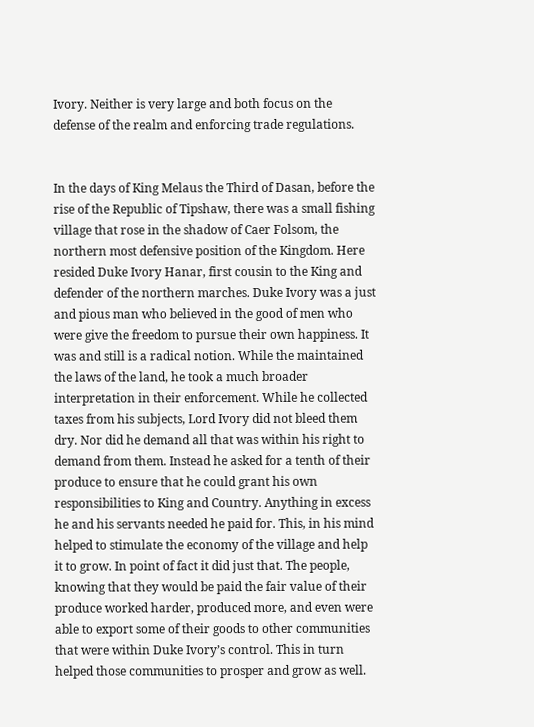Ivory. Neither is very large and both focus on the defense of the realm and enforcing trade regulations.


In the days of King Melaus the Third of Dasan, before the rise of the Republic of Tipshaw, there was a small fishing village that rose in the shadow of Caer Folsom, the northern most defensive position of the Kingdom. Here resided Duke Ivory Hanar, first cousin to the King and defender of the northern marches. Duke Ivory was a just and pious man who believed in the good of men who were give the freedom to pursue their own happiness. It was and still is a radical notion. While the maintained the laws of the land, he took a much broader interpretation in their enforcement. While he collected taxes from his subjects, Lord Ivory did not bleed them dry. Nor did he demand all that was within his right to demand from them. Instead he asked for a tenth of their produce to ensure that he could grant his own responsibilities to King and Country. Anything in excess he and his servants needed he paid for. This, in his mind helped to stimulate the economy of the village and help it to grow. In point of fact it did just that. The people, knowing that they would be paid the fair value of their produce worked harder, produced more, and even were able to export some of their goods to other communities that were within Duke Ivory’s control. This in turn helped those communities to prosper and grow as well.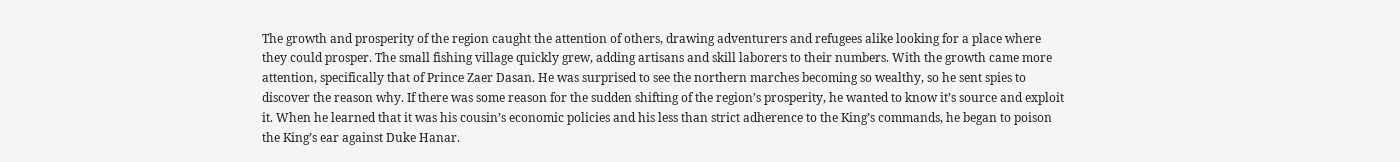The growth and prosperity of the region caught the attention of others, drawing adventurers and refugees alike looking for a place where they could prosper. The small fishing village quickly grew, adding artisans and skill laborers to their numbers. With the growth came more attention, specifically that of Prince Zaer Dasan. He was surprised to see the northern marches becoming so wealthy, so he sent spies to discover the reason why. If there was some reason for the sudden shifting of the region’s prosperity, he wanted to know it’s source and exploit it. When he learned that it was his cousin’s economic policies and his less than strict adherence to the King’s commands, he began to poison the King’s ear against Duke Hanar.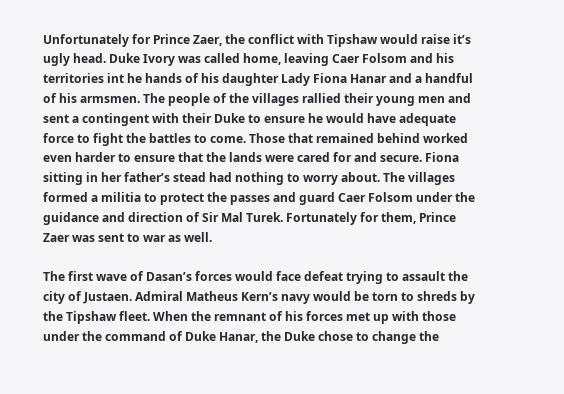Unfortunately for Prince Zaer, the conflict with Tipshaw would raise it’s ugly head. Duke Ivory was called home, leaving Caer Folsom and his territories int he hands of his daughter Lady Fiona Hanar and a handful of his armsmen. The people of the villages rallied their young men and sent a contingent with their Duke to ensure he would have adequate force to fight the battles to come. Those that remained behind worked even harder to ensure that the lands were cared for and secure. Fiona sitting in her father’s stead had nothing to worry about. The villages formed a militia to protect the passes and guard Caer Folsom under the guidance and direction of Sir Mal Turek. Fortunately for them, Prince Zaer was sent to war as well.

The first wave of Dasan’s forces would face defeat trying to assault the city of Justaen. Admiral Matheus Kern’s navy would be torn to shreds by the Tipshaw fleet. When the remnant of his forces met up with those under the command of Duke Hanar, the Duke chose to change the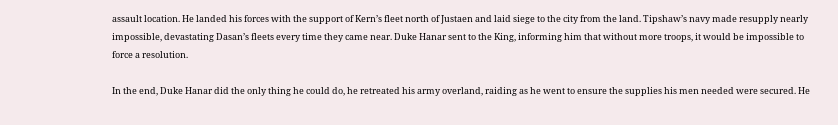assault location. He landed his forces with the support of Kern’s fleet north of Justaen and laid siege to the city from the land. Tipshaw’s navy made resupply nearly impossible, devastating Dasan’s fleets every time they came near. Duke Hanar sent to the King, informing him that without more troops, it would be impossible to force a resolution.

In the end, Duke Hanar did the only thing he could do, he retreated his army overland, raiding as he went to ensure the supplies his men needed were secured. He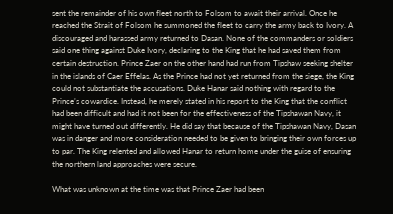sent the remainder of his own fleet north to Folsom to await their arrival. Once he reached the Strait of Folsom he summoned the fleet to carry the army back to Ivory. A discouraged and harassed army returned to Dasan. None of the commanders or soldiers said one thing against Duke Ivory, declaring to the King that he had saved them from certain destruction. Prince Zaer on the other hand had run from Tipshaw seeking shelter in the islands of Caer Effelas. As the Prince had not yet returned from the siege, the King could not substantiate the accusations. Duke Hanar said nothing with regard to the Prince’s cowardice. Instead, he merely stated in his report to the King that the conflict had been difficult and had it not been for the effectiveness of the Tipshawan Navy, it might have turned out differently. He did say that because of the Tipshawan Navy, Dasan was in danger and more consideration needed to be given to bringing their own forces up to par. The King relented and allowed Hanar to return home under the guise of ensuring the northern land approaches were secure.

What was unknown at the time was that Prince Zaer had been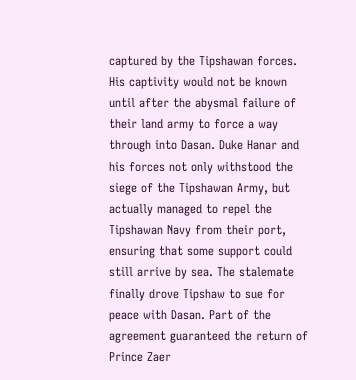captured by the Tipshawan forces. His captivity would not be known until after the abysmal failure of their land army to force a way through into Dasan. Duke Hanar and his forces not only withstood the siege of the Tipshawan Army, but actually managed to repel the Tipshawan Navy from their port, ensuring that some support could still arrive by sea. The stalemate finally drove Tipshaw to sue for peace with Dasan. Part of the agreement guaranteed the return of Prince Zaer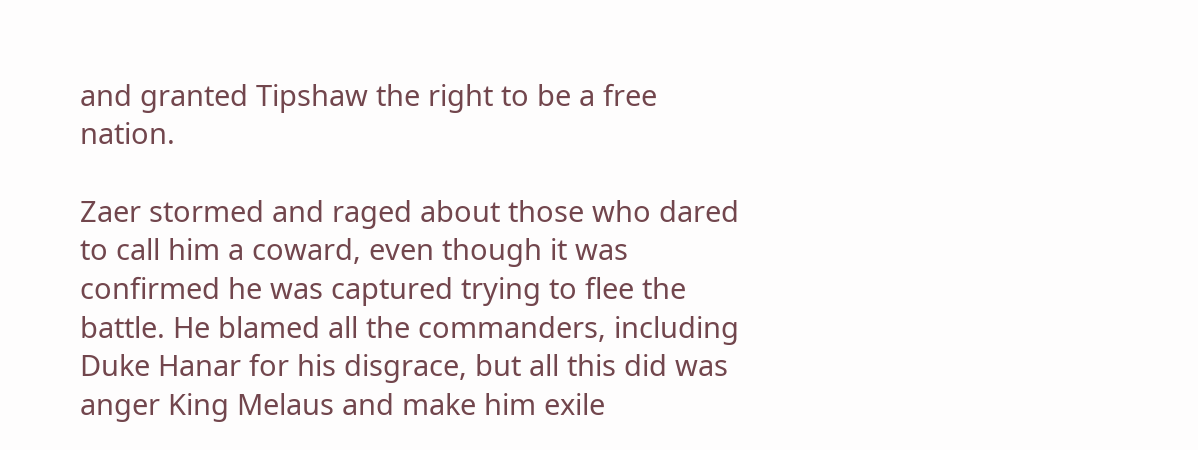and granted Tipshaw the right to be a free nation.

Zaer stormed and raged about those who dared to call him a coward, even though it was confirmed he was captured trying to flee the battle. He blamed all the commanders, including Duke Hanar for his disgrace, but all this did was anger King Melaus and make him exile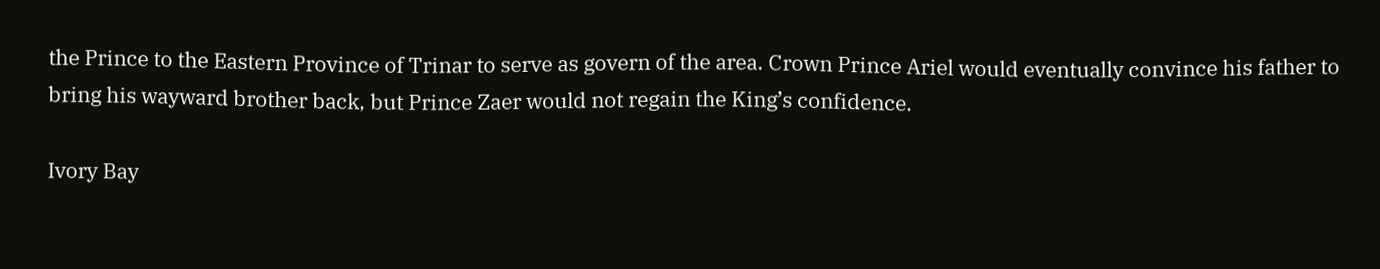the Prince to the Eastern Province of Trinar to serve as govern of the area. Crown Prince Ariel would eventually convince his father to bring his wayward brother back, but Prince Zaer would not regain the King’s confidence.

Ivory Bay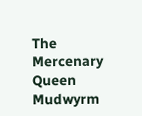The Mercenary Queen Mudwyrm